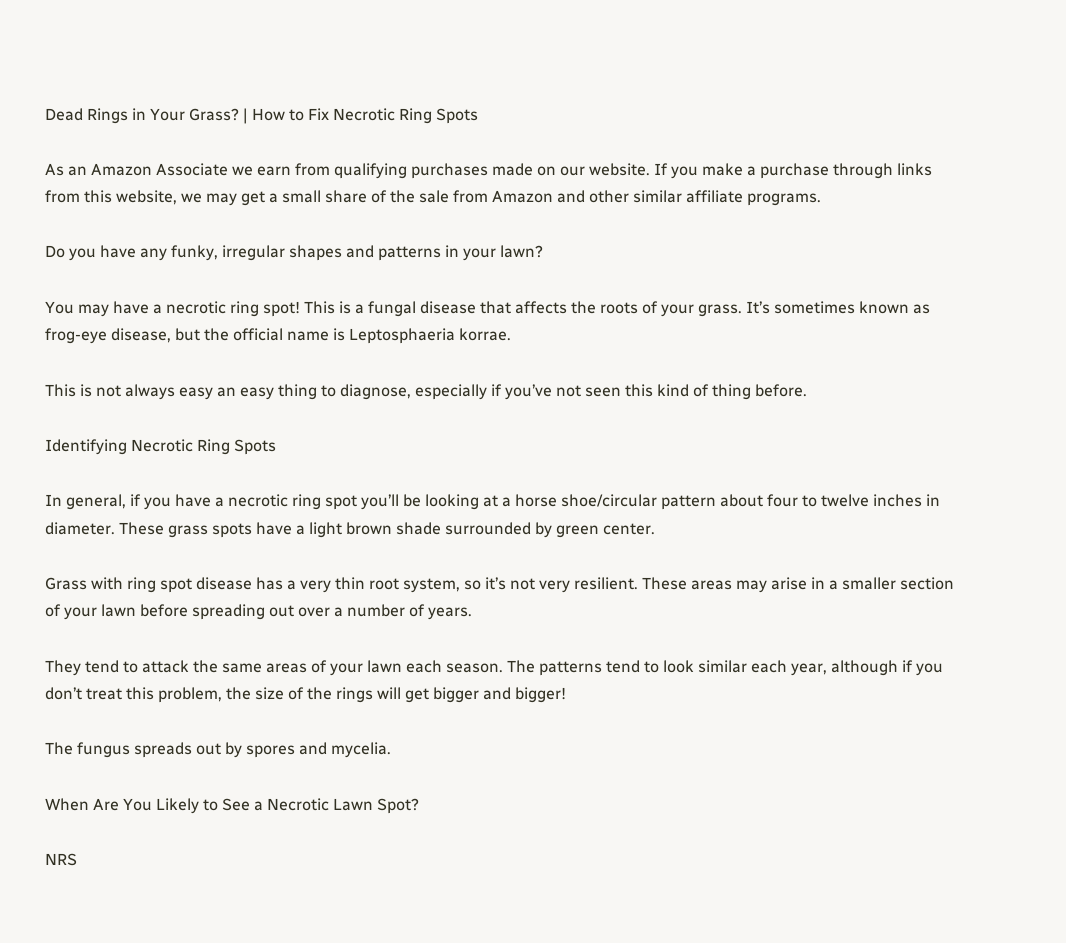Dead Rings in Your Grass? | How to Fix Necrotic Ring Spots

As an Amazon Associate we earn from qualifying purchases made on our website. If you make a purchase through links from this website, we may get a small share of the sale from Amazon and other similar affiliate programs.

Do you have any funky, irregular shapes and patterns in your lawn?

You may have a necrotic ring spot! This is a fungal disease that affects the roots of your grass. It’s sometimes known as frog-eye disease, but the official name is Leptosphaeria korrae.

This is not always easy an easy thing to diagnose, especially if you’ve not seen this kind of thing before.

Identifying Necrotic Ring Spots

In general, if you have a necrotic ring spot you’ll be looking at a horse shoe/circular pattern about four to twelve inches in diameter. These grass spots have a light brown shade surrounded by green center.

Grass with ring spot disease has a very thin root system, so it’s not very resilient. These areas may arise in a smaller section of your lawn before spreading out over a number of years.

They tend to attack the same areas of your lawn each season. The patterns tend to look similar each year, although if you don’t treat this problem, the size of the rings will get bigger and bigger!

The fungus spreads out by spores and mycelia.

When Are You Likely to See a Necrotic Lawn Spot?

NRS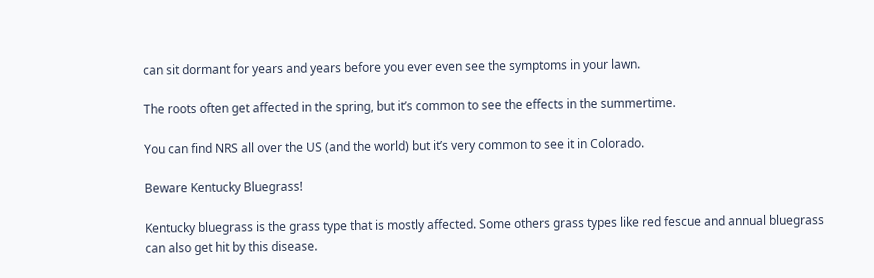can sit dormant for years and years before you ever even see the symptoms in your lawn.

The roots often get affected in the spring, but it’s common to see the effects in the summertime.

You can find NRS all over the US (and the world) but it’s very common to see it in Colorado.

Beware Kentucky Bluegrass!

Kentucky bluegrass is the grass type that is mostly affected. Some others grass types like red fescue and annual bluegrass can also get hit by this disease.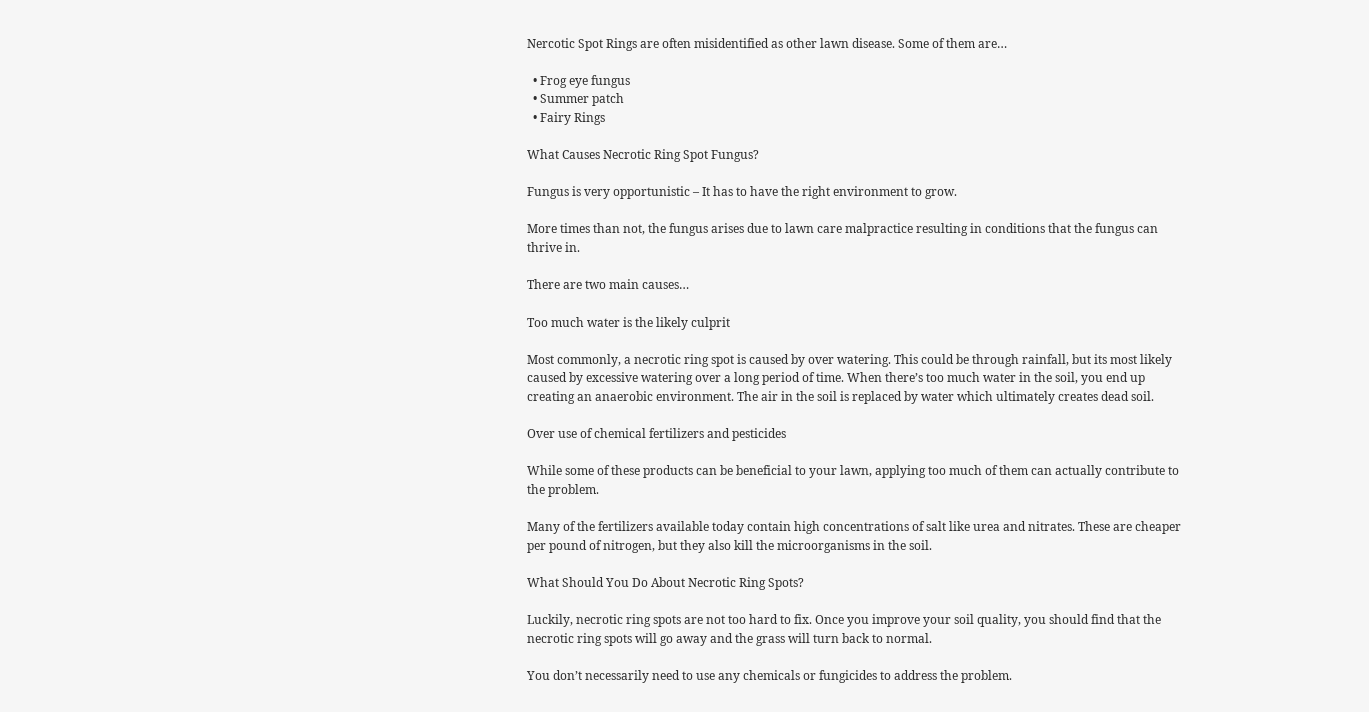Nercotic Spot Rings are often misidentified as other lawn disease. Some of them are…

  • Frog eye fungus
  • Summer patch
  • Fairy Rings

What Causes Necrotic Ring Spot Fungus?

Fungus is very opportunistic – It has to have the right environment to grow.

More times than not, the fungus arises due to lawn care malpractice resulting in conditions that the fungus can thrive in.

There are two main causes…

Too much water is the likely culprit

Most commonly, a necrotic ring spot is caused by over watering. This could be through rainfall, but its most likely caused by excessive watering over a long period of time. When there’s too much water in the soil, you end up creating an anaerobic environment. The air in the soil is replaced by water which ultimately creates dead soil.

Over use of chemical fertilizers and pesticides

While some of these products can be beneficial to your lawn, applying too much of them can actually contribute to the problem.

Many of the fertilizers available today contain high concentrations of salt like urea and nitrates. These are cheaper per pound of nitrogen, but they also kill the microorganisms in the soil.

What Should You Do About Necrotic Ring Spots?

Luckily, necrotic ring spots are not too hard to fix. Once you improve your soil quality, you should find that the necrotic ring spots will go away and the grass will turn back to normal.

You don’t necessarily need to use any chemicals or fungicides to address the problem.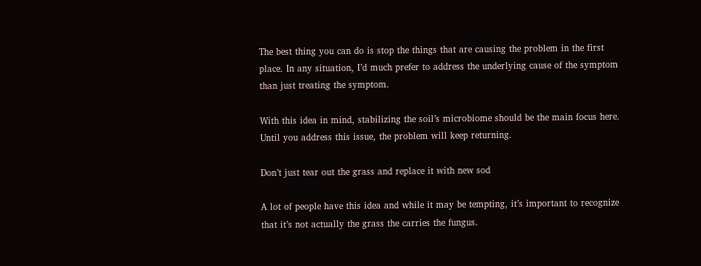The best thing you can do is stop the things that are causing the problem in the first place. In any situation, I’d much prefer to address the underlying cause of the symptom than just treating the symptom.

With this idea in mind, stabilizing the soil’s microbiome should be the main focus here. Until you address this issue, the problem will keep returning.

Don’t just tear out the grass and replace it with new sod

A lot of people have this idea and while it may be tempting, it’s important to recognize that it’s not actually the grass the carries the fungus.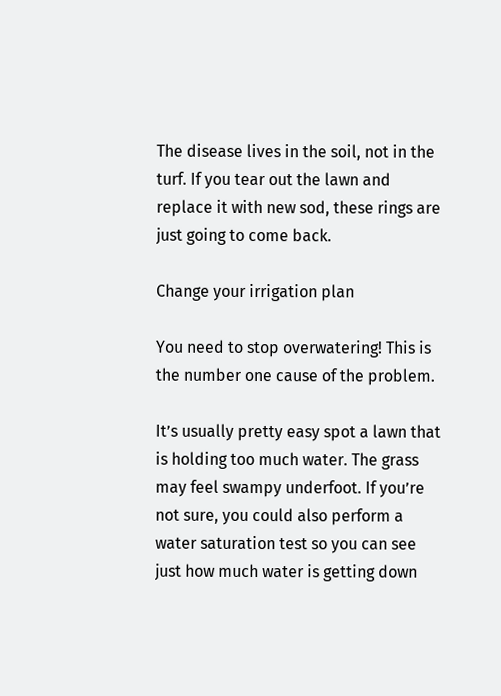The disease lives in the soil, not in the turf. If you tear out the lawn and replace it with new sod, these rings are just going to come back.

Change your irrigation plan

You need to stop overwatering! This is the number one cause of the problem.

It’s usually pretty easy spot a lawn that is holding too much water. The grass may feel swampy underfoot. If you’re not sure, you could also perform a water saturation test so you can see just how much water is getting down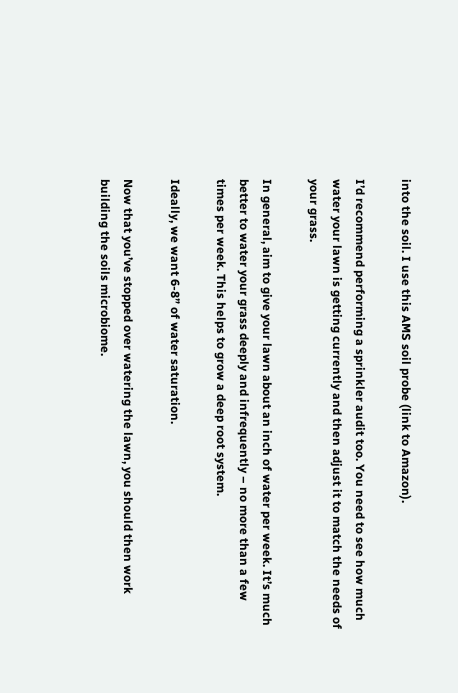into the soil. I use this AMS soil probe (link to Amazon).

I’d recommend performing a sprinkler audit too. You need to see how much water your lawn is getting currently and then adjust it to match the needs of your grass.

In general, aim to give your lawn about an inch of water per week. It’s much better to water your grass deeply and infrequently – no more than a few times per week. This helps to grow a deep root system.

Ideally, we want 6-8” of water saturation.

Now that you’ve stopped over watering the lawn, you should then work building the soils microbiome.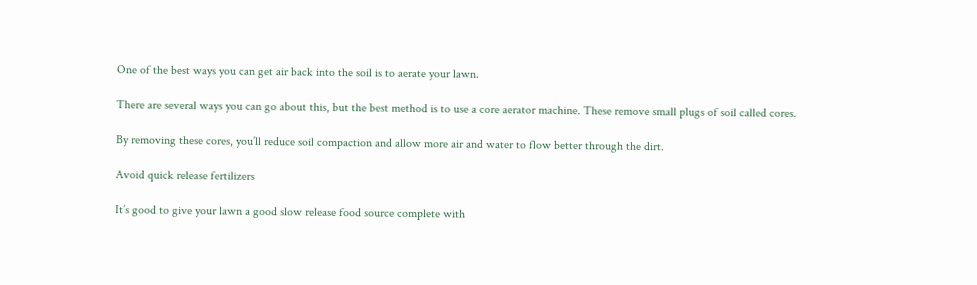One of the best ways you can get air back into the soil is to aerate your lawn.

There are several ways you can go about this, but the best method is to use a core aerator machine. These remove small plugs of soil called cores.

By removing these cores, you’ll reduce soil compaction and allow more air and water to flow better through the dirt.

Avoid quick release fertilizers

It’s good to give your lawn a good slow release food source complete with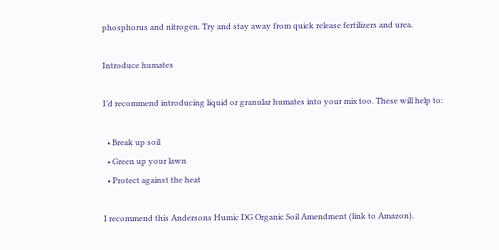phosphorus and nitrogen. Try and stay away from quick release fertilizers and urea.

Introduce humates

I’d recommend introducing liquid or granular humates into your mix too. These will help to:

  • Break up soil
  • Green up your lawn
  • Protect against the heat

I recommend this Andersons Humic DG Organic Soil Amendment (link to Amazon).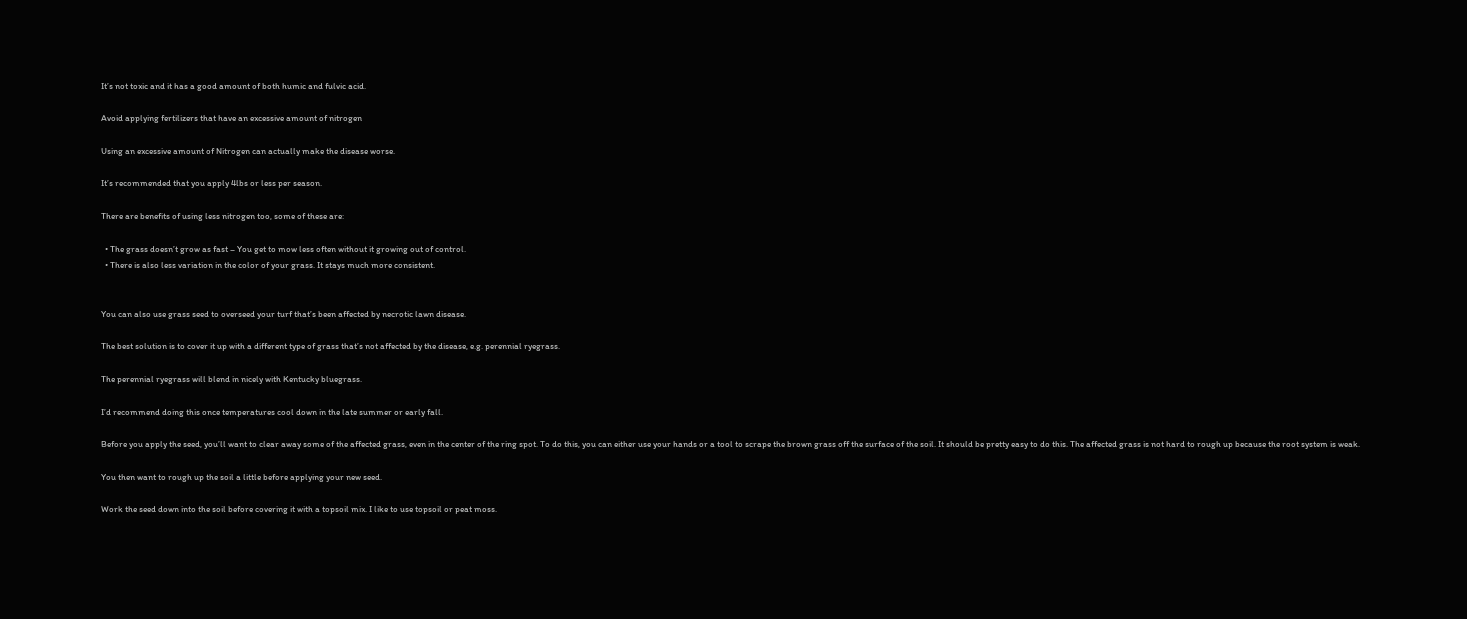It’s not toxic and it has a good amount of both humic and fulvic acid.

Avoid applying fertilizers that have an excessive amount of nitrogen

Using an excessive amount of Nitrogen can actually make the disease worse.

It’s recommended that you apply 4lbs or less per season.

There are benefits of using less nitrogen too, some of these are:

  • The grass doesn’t grow as fast – You get to mow less often without it growing out of control.
  • There is also less variation in the color of your grass. It stays much more consistent.


You can also use grass seed to overseed your turf that’s been affected by necrotic lawn disease.

The best solution is to cover it up with a different type of grass that’s not affected by the disease, e.g. perennial ryegrass.

The perennial ryegrass will blend in nicely with Kentucky bluegrass.

I’d recommend doing this once temperatures cool down in the late summer or early fall.

Before you apply the seed, you’ll want to clear away some of the affected grass, even in the center of the ring spot. To do this, you can either use your hands or a tool to scrape the brown grass off the surface of the soil. It should be pretty easy to do this. The affected grass is not hard to rough up because the root system is weak.

You then want to rough up the soil a little before applying your new seed.

Work the seed down into the soil before covering it with a topsoil mix. I like to use topsoil or peat moss.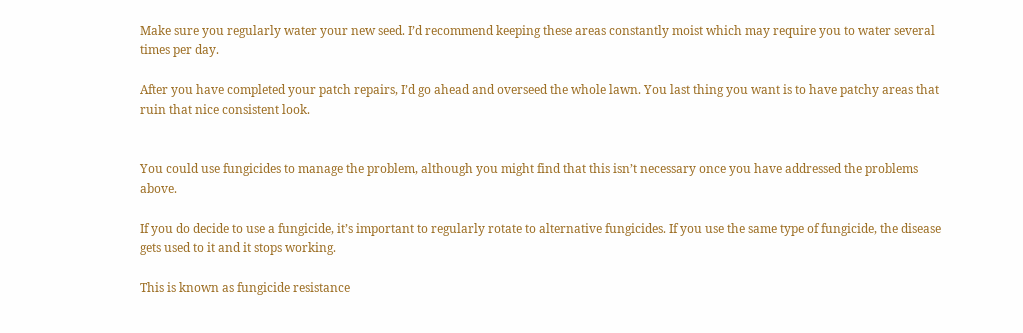Make sure you regularly water your new seed. I’d recommend keeping these areas constantly moist which may require you to water several times per day.

After you have completed your patch repairs, I’d go ahead and overseed the whole lawn. You last thing you want is to have patchy areas that ruin that nice consistent look.


You could use fungicides to manage the problem, although you might find that this isn’t necessary once you have addressed the problems above.

If you do decide to use a fungicide, it’s important to regularly rotate to alternative fungicides. If you use the same type of fungicide, the disease gets used to it and it stops working.

This is known as fungicide resistance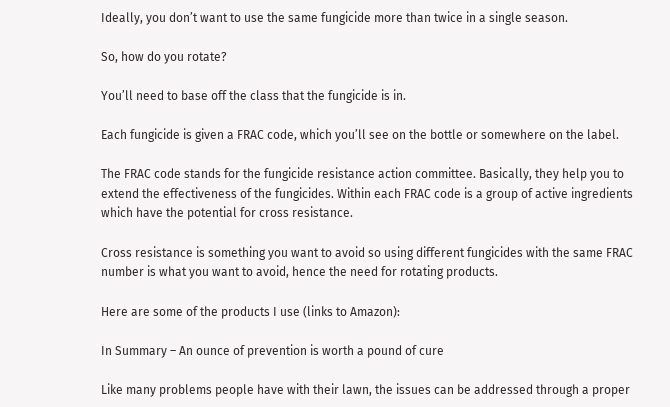Ideally, you don’t want to use the same fungicide more than twice in a single season.

So, how do you rotate?

You’ll need to base off the class that the fungicide is in.

Each fungicide is given a FRAC code, which you’ll see on the bottle or somewhere on the label.

The FRAC code stands for the fungicide resistance action committee. Basically, they help you to extend the effectiveness of the fungicides. Within each FRAC code is a group of active ingredients which have the potential for cross resistance.

Cross resistance is something you want to avoid so using different fungicides with the same FRAC number is what you want to avoid, hence the need for rotating products.

Here are some of the products I use (links to Amazon):

In Summary – An ounce of prevention is worth a pound of cure

Like many problems people have with their lawn, the issues can be addressed through a proper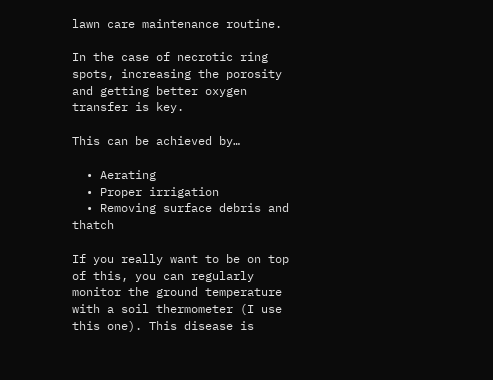lawn care maintenance routine.

In the case of necrotic ring spots, increasing the porosity and getting better oxygen transfer is key.

This can be achieved by…

  • Aerating
  • Proper irrigation
  • Removing surface debris and thatch

If you really want to be on top of this, you can regularly monitor the ground temperature with a soil thermometer (I use this one). This disease is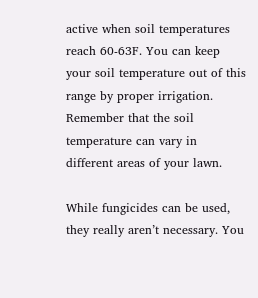active when soil temperatures reach 60-63F. You can keep your soil temperature out of this range by proper irrigation. Remember that the soil temperature can vary in different areas of your lawn.

While fungicides can be used, they really aren’t necessary. You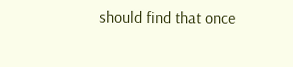should find that once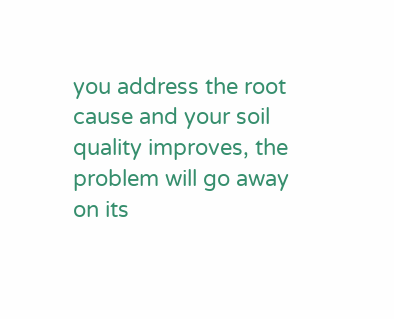you address the root cause and your soil quality improves, the problem will go away on its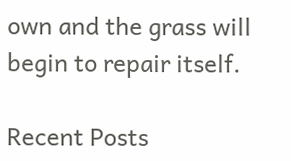own and the grass will begin to repair itself.

Recent Posts